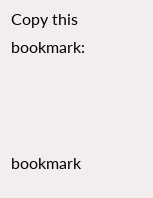Copy this bookmark:



bookmark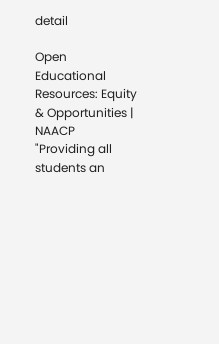detail

Open Educational Resources: Equity & Opportunities | NAACP
"Providing all students an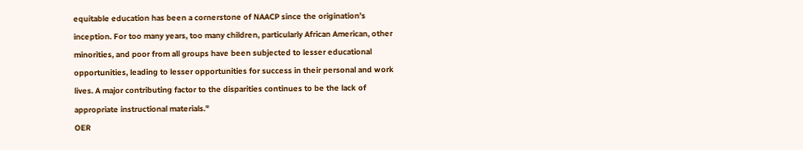equitable education has been a cornerstone of NAACP since the origination’s inception. For too many years, too many children, particularly African American, other minorities, and poor from all groups have been subjected to lesser educational opportunities, leading to lesser opportunities for success in their personal and work lives. A major contributing factor to the disparities continues to be the lack of appropriate instructional materials."
OER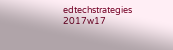edtechstrategies  2017w17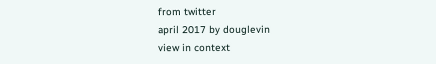from twitter
april 2017 by douglevin
view in context